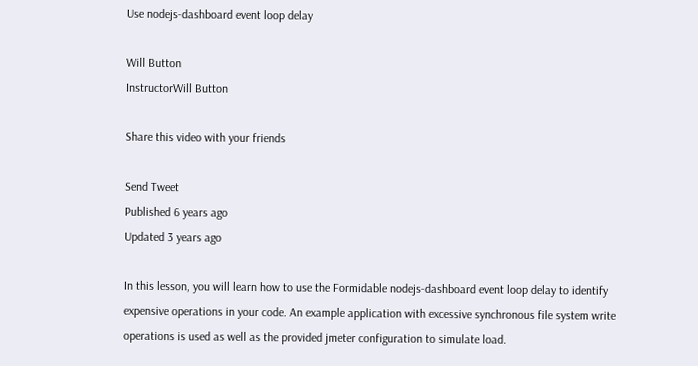Use nodejs-dashboard event loop delay

Will Button
InstructorWill Button

Share this video with your friends

Send Tweet
Published 6 years ago
Updated 3 years ago

In this lesson, you will learn how to use the Formidable nodejs-dashboard event loop delay to identify expensive operations in your code. An example application with excessive synchronous file system write operations is used as well as the provided jmeter configuration to simulate load.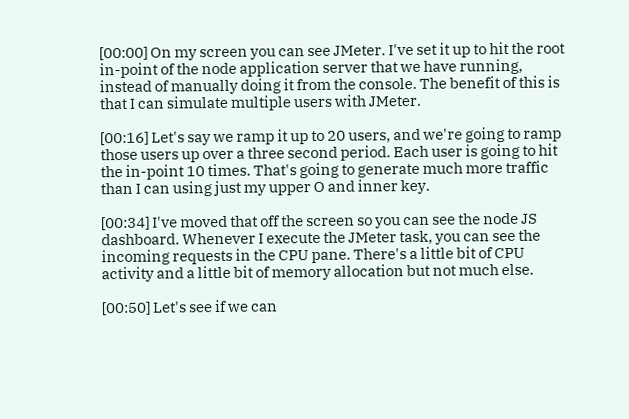[00:00] On my screen you can see JMeter. I've set it up to hit the root in-point of the node application server that we have running, instead of manually doing it from the console. The benefit of this is that I can simulate multiple users with JMeter.

[00:16] Let's say we ramp it up to 20 users, and we're going to ramp those users up over a three second period. Each user is going to hit the in-point 10 times. That's going to generate much more traffic than I can using just my upper O and inner key.

[00:34] I've moved that off the screen so you can see the node JS dashboard. Whenever I execute the JMeter task, you can see the incoming requests in the CPU pane. There's a little bit of CPU activity and a little bit of memory allocation but not much else.

[00:50] Let's see if we can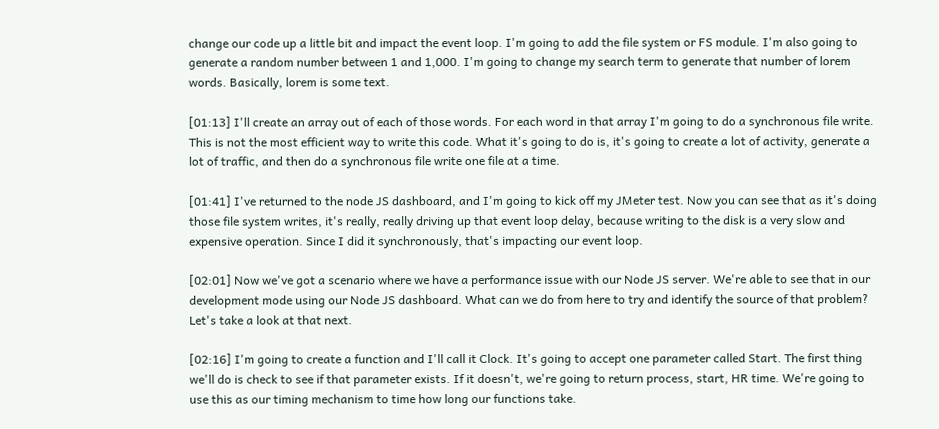change our code up a little bit and impact the event loop. I'm going to add the file system or FS module. I'm also going to generate a random number between 1 and 1,000. I'm going to change my search term to generate that number of lorem words. Basically, lorem is some text.

[01:13] I'll create an array out of each of those words. For each word in that array I'm going to do a synchronous file write. This is not the most efficient way to write this code. What it's going to do is, it's going to create a lot of activity, generate a lot of traffic, and then do a synchronous file write one file at a time.

[01:41] I've returned to the node JS dashboard, and I'm going to kick off my JMeter test. Now you can see that as it's doing those file system writes, it's really, really driving up that event loop delay, because writing to the disk is a very slow and expensive operation. Since I did it synchronously, that's impacting our event loop.

[02:01] Now we've got a scenario where we have a performance issue with our Node JS server. We're able to see that in our development mode using our Node JS dashboard. What can we do from here to try and identify the source of that problem? Let's take a look at that next.

[02:16] I'm going to create a function and I'll call it Clock. It's going to accept one parameter called Start. The first thing we'll do is check to see if that parameter exists. If it doesn't, we're going to return process, start, HR time. We're going to use this as our timing mechanism to time how long our functions take.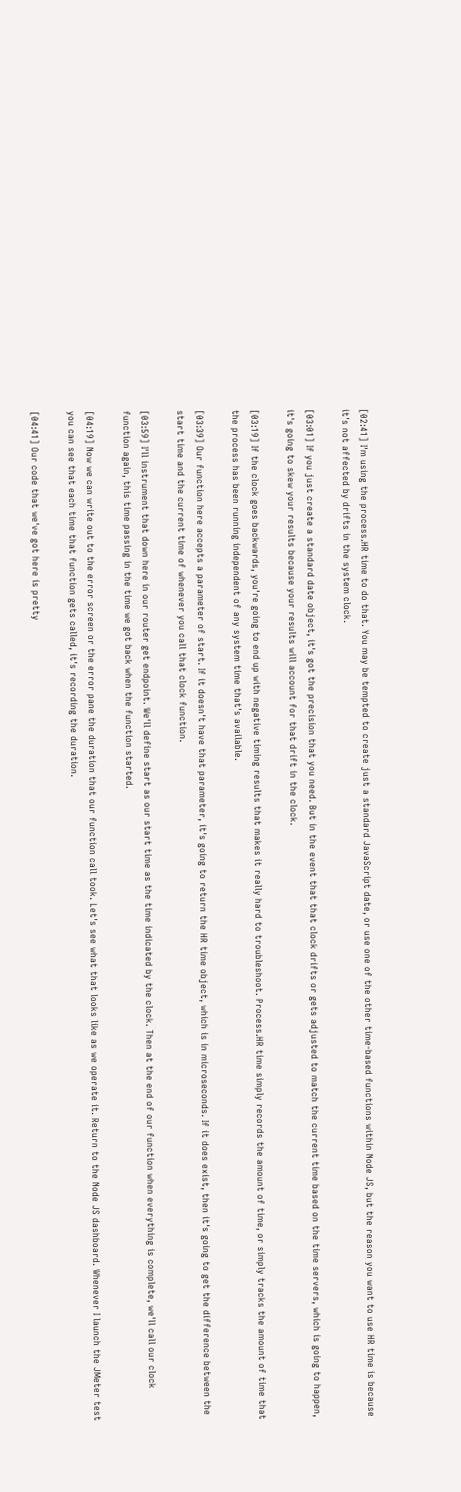[02:41] I'm using the process.HR time to do that. You may be tempted to create just a standard JavaScript date, or use one of the other time-based functions within Node JS, but the reason you want to use HR time is because it's not affected by drifts in the system clock.

[03:01] If you just create a standard date object, it's got the precision that you need. But in the event that that clock drifts or gets adjusted to match the current time based on the time servers, which is going to happen, it's going to skew your results because your results will account for that drift in the clock.

[03:19] If the clock goes backwards, you're going to end up with negative timing results that makes it really hard to troubleshoot. Process.HR time simply records the amount of time, or simply tracks the amount of time that the process has been running independent of any system time that's available.

[03:39] Our function here accepts a parameter of start. If it doesn't have that parameter, it's going to return the HR time object, which is in microseconds. If it does exist, then it's going to get the difference between the start time and the current time of whenever you call that clock function.

[03:59] I'll instrument that down here in our router get endpoint. We'll define start as our start time as the time indicated by the clock. Then at the end of our function when everything is complete, we'll call our clock function again, this time passing in the time we got back when the function started.

[04:19] Now we can write out to the error screen or the error pane the duration that our function call took. Let's see what that looks like as we operate it. Return to the Node JS dashboard. Whenever I launch the JMeter test you can see that each time that function gets called, it's recording the duration.

[04:41] Our code that we've got here is pretty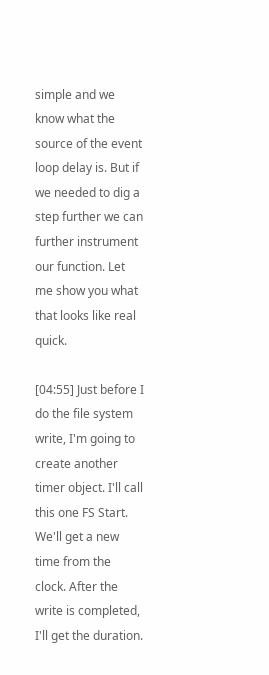simple and we know what the source of the event loop delay is. But if we needed to dig a step further we can further instrument our function. Let me show you what that looks like real quick.

[04:55] Just before I do the file system write, I'm going to create another timer object. I'll call this one FS Start. We'll get a new time from the clock. After the write is completed, I'll get the duration.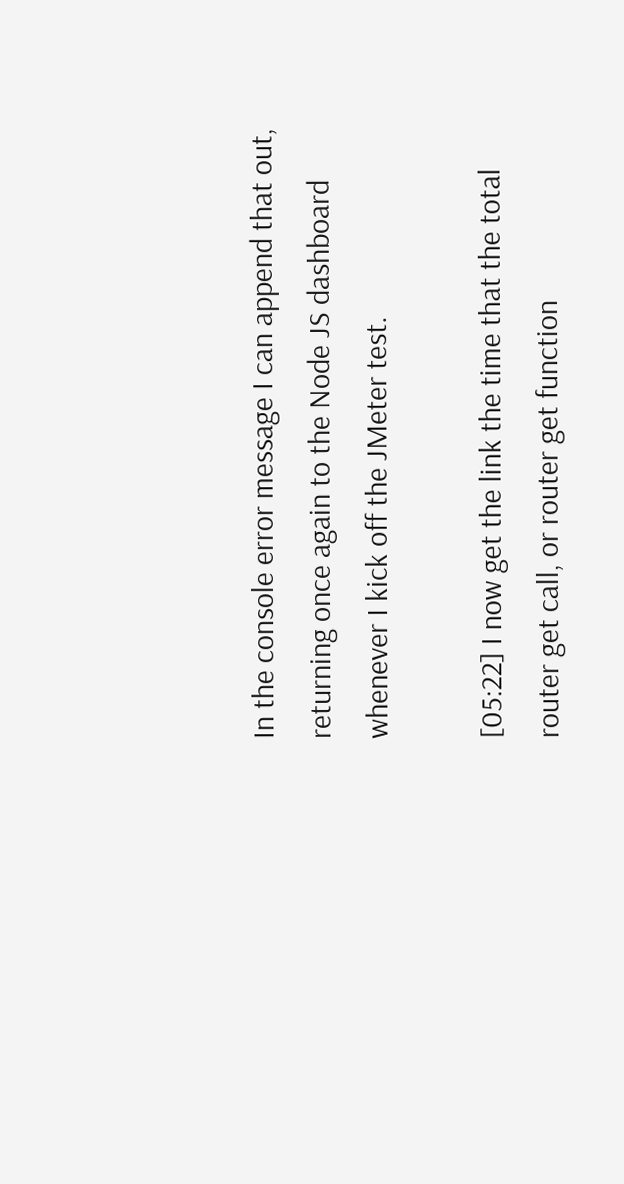In the console error message I can append that out, returning once again to the Node JS dashboard whenever I kick off the JMeter test.

[05:22] I now get the link the time that the total router get call, or router get function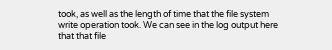took, as well as the length of time that the file system write operation took. We can see in the log output here that that file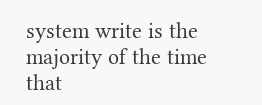system write is the majority of the time that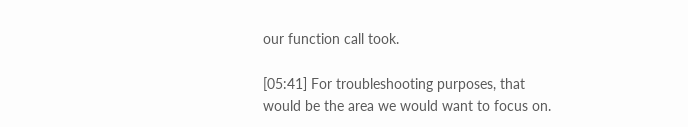our function call took.

[05:41] For troubleshooting purposes, that would be the area we would want to focus on.